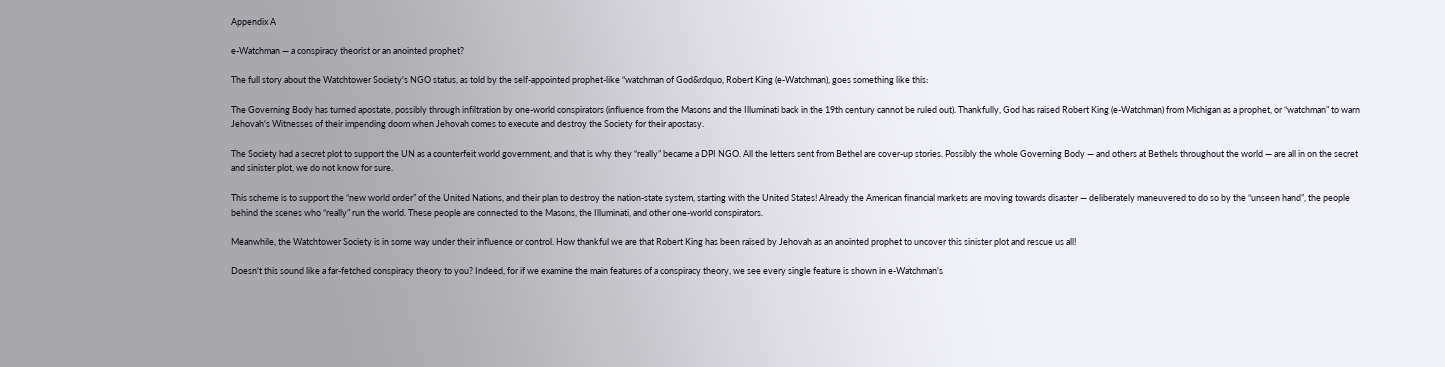Appendix A

e-Watchman — a conspiracy theorist or an anointed prophet?

The full story about the Watchtower Society's NGO status, as told by the self-appointed prophet-like “watchman of God&rdquo, Robert King (e-Watchman), goes something like this:

The Governing Body has turned apostate, possibly through infiltration by one-world conspirators (influence from the Masons and the Illuminati back in the 19th century cannot be ruled out). Thankfully, God has raised Robert King (e-Watchman) from Michigan as a prophet, or “watchman” to warn Jehovah's Witnesses of their impending doom when Jehovah comes to execute and destroy the Society for their apostasy.

The Society had a secret plot to support the UN as a counterfeit world government, and that is why they “really” became a DPI NGO. All the letters sent from Bethel are cover-up stories. Possibly the whole Governing Body — and others at Bethels throughout the world — are all in on the secret and sinister plot, we do not know for sure.

This scheme is to support the “new world order” of the United Nations, and their plan to destroy the nation-state system, starting with the United States! Already the American financial markets are moving towards disaster — deliberately maneuvered to do so by the “unseen hand”, the people behind the scenes who “really” run the world. These people are connected to the Masons, the Illuminati, and other one-world conspirators.

Meanwhile, the Watchtower Society is in some way under their influence or control. How thankful we are that Robert King has been raised by Jehovah as an anointed prophet to uncover this sinister plot and rescue us all!

Doesn't this sound like a far-fetched conspiracy theory to you? Indeed, for if we examine the main features of a conspiracy theory, we see every single feature is shown in e-Watchman's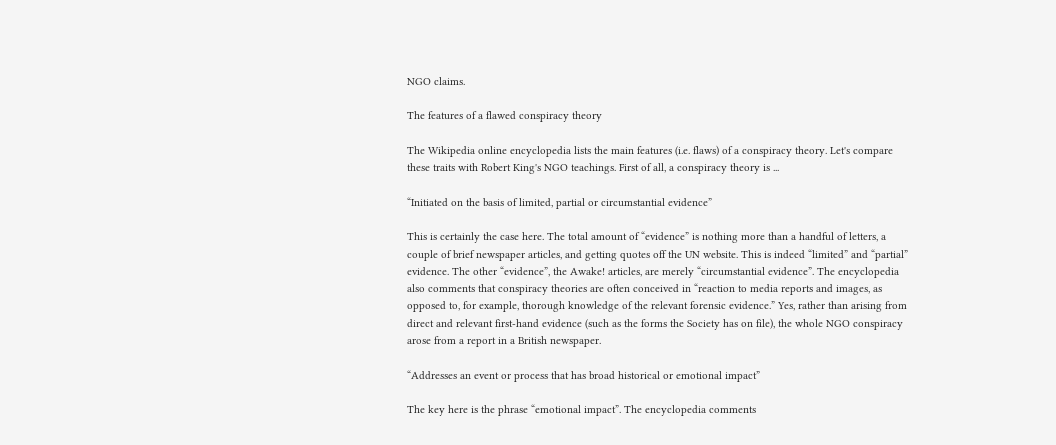NGO claims.

The features of a flawed conspiracy theory

The Wikipedia online encyclopedia lists the main features (i.e. flaws) of a conspiracy theory. Let's compare these traits with Robert King's NGO teachings. First of all, a conspiracy theory is ...

“Initiated on the basis of limited, partial or circumstantial evidence”

This is certainly the case here. The total amount of “evidence” is nothing more than a handful of letters, a couple of brief newspaper articles, and getting quotes off the UN website. This is indeed “limited” and “partial” evidence. The other “evidence”, the Awake! articles, are merely “circumstantial evidence”. The encyclopedia also comments that conspiracy theories are often conceived in “reaction to media reports and images, as opposed to, for example, thorough knowledge of the relevant forensic evidence.” Yes, rather than arising from direct and relevant first-hand evidence (such as the forms the Society has on file), the whole NGO conspiracy arose from a report in a British newspaper.

“Addresses an event or process that has broad historical or emotional impact”

The key here is the phrase “emotional impact”. The encyclopedia comments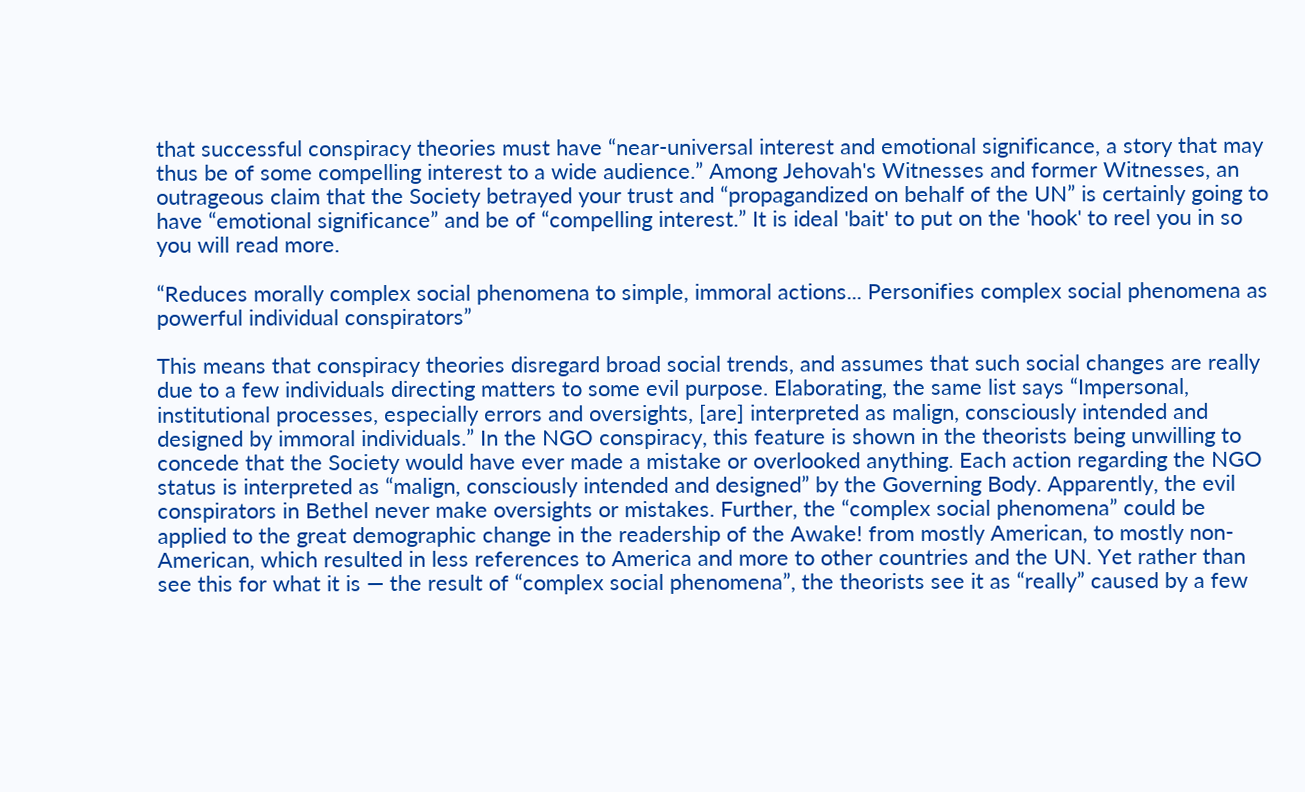that successful conspiracy theories must have “near-universal interest and emotional significance, a story that may thus be of some compelling interest to a wide audience.” Among Jehovah's Witnesses and former Witnesses, an outrageous claim that the Society betrayed your trust and “propagandized on behalf of the UN” is certainly going to have “emotional significance” and be of “compelling interest.” It is ideal 'bait' to put on the 'hook' to reel you in so you will read more.

“Reduces morally complex social phenomena to simple, immoral actions... Personifies complex social phenomena as powerful individual conspirators”

This means that conspiracy theories disregard broad social trends, and assumes that such social changes are really due to a few individuals directing matters to some evil purpose. Elaborating, the same list says “Impersonal, institutional processes, especially errors and oversights, [are] interpreted as malign, consciously intended and designed by immoral individuals.” In the NGO conspiracy, this feature is shown in the theorists being unwilling to concede that the Society would have ever made a mistake or overlooked anything. Each action regarding the NGO status is interpreted as “malign, consciously intended and designed” by the Governing Body. Apparently, the evil conspirators in Bethel never make oversights or mistakes. Further, the “complex social phenomena” could be applied to the great demographic change in the readership of the Awake! from mostly American, to mostly non-American, which resulted in less references to America and more to other countries and the UN. Yet rather than see this for what it is — the result of “complex social phenomena”, the theorists see it as “really” caused by a few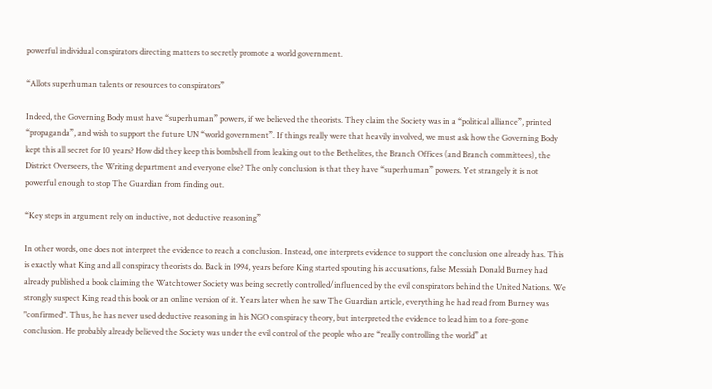powerful individual conspirators directing matters to secretly promote a world government.

“Allots superhuman talents or resources to conspirators”

Indeed, the Governing Body must have “superhuman” powers, if we believed the theorists. They claim the Society was in a “political alliance”, printed “propaganda”, and wish to support the future UN “world government”. If things really were that heavily involved, we must ask how the Governing Body kept this all secret for 10 years? How did they keep this bombshell from leaking out to the Bethelites, the Branch Offices (and Branch committees), the District Overseers, the Writing department and everyone else? The only conclusion is that they have “superhuman” powers. Yet strangely it is not powerful enough to stop The Guardian from finding out.

“Key steps in argument rely on inductive, not deductive reasoning”

In other words, one does not interpret the evidence to reach a conclusion. Instead, one interprets evidence to support the conclusion one already has. This is exactly what King and all conspiracy theorists do. Back in 1994, years before King started spouting his accusations, false Messiah Donald Burney had already published a book claiming the Watchtower Society was being secretly controlled/influenced by the evil conspirators behind the United Nations. We strongly suspect King read this book or an online version of it. Years later when he saw The Guardian article, everything he had read from Burney was "confirmed". Thus, he has never used deductive reasoning in his NGO conspiracy theory, but interpreted the evidence to lead him to a fore-gone conclusion. He probably already believed the Society was under the evil control of the people who are “really controlling the world” at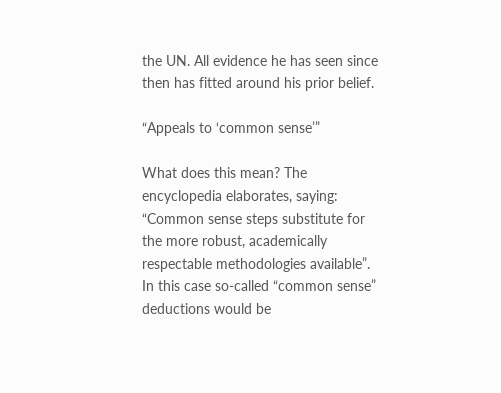the UN. All evidence he has seen since then has fitted around his prior belief.

“Appeals to ‘common sense’”

What does this mean? The encyclopedia elaborates, saying: “Common sense steps substitute for the more robust, academically respectable methodologies available”. In this case so-called “common sense” deductions would be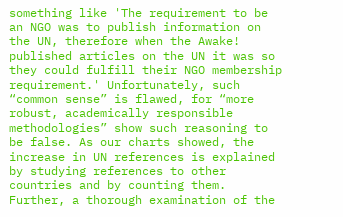something like 'The requirement to be an NGO was to publish information on the UN, therefore when the Awake! published articles on the UN it was so they could fulfill their NGO membership requirement.' Unfortunately, such “common sense” is flawed, for “more robust, academically responsible methodologies” show such reasoning to be false. As our charts showed, the increase in UN references is explained by studying references to other countries and by counting them. Further, a thorough examination of the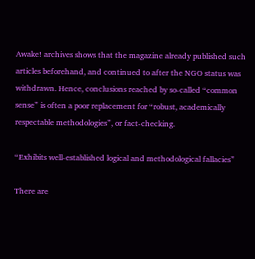Awake! archives shows that the magazine already published such articles beforehand, and continued to after the NGO status was withdrawn. Hence, conclusions reached by so-called “common sense” is often a poor replacement for “robust, academically respectable methodologies”, or fact-checking.

“Exhibits well-established logical and methodological fallacies”

There are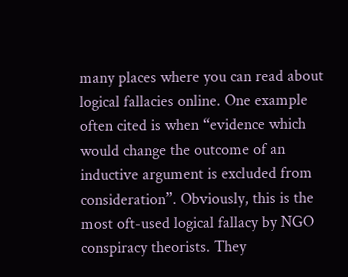many places where you can read about logical fallacies online. One example often cited is when “evidence which would change the outcome of an inductive argument is excluded from consideration”. Obviously, this is the most oft-used logical fallacy by NGO conspiracy theorists. They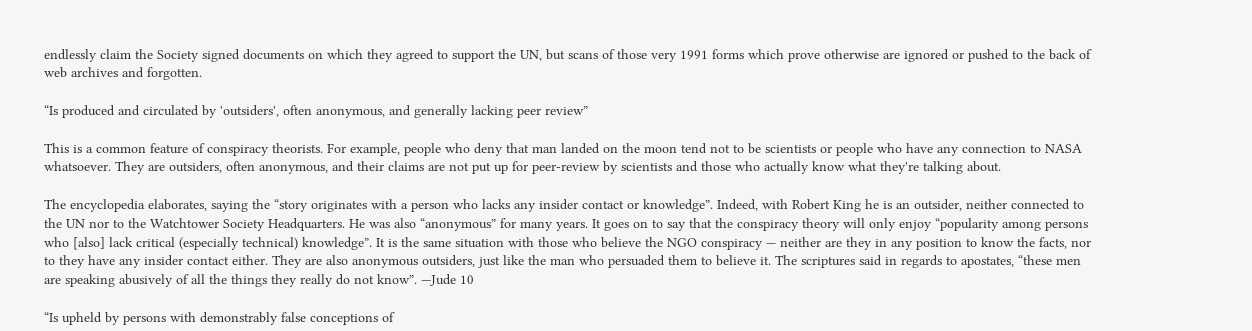endlessly claim the Society signed documents on which they agreed to support the UN, but scans of those very 1991 forms which prove otherwise are ignored or pushed to the back of web archives and forgotten.

“Is produced and circulated by 'outsiders', often anonymous, and generally lacking peer review”

This is a common feature of conspiracy theorists. For example, people who deny that man landed on the moon tend not to be scientists or people who have any connection to NASA whatsoever. They are outsiders, often anonymous, and their claims are not put up for peer-review by scientists and those who actually know what they're talking about.

The encyclopedia elaborates, saying the “story originates with a person who lacks any insider contact or knowledge”. Indeed, with Robert King he is an outsider, neither connected to the UN nor to the Watchtower Society Headquarters. He was also “anonymous” for many years. It goes on to say that the conspiracy theory will only enjoy “popularity among persons who [also] lack critical (especially technical) knowledge”. It is the same situation with those who believe the NGO conspiracy — neither are they in any position to know the facts, nor to they have any insider contact either. They are also anonymous outsiders, just like the man who persuaded them to believe it. The scriptures said in regards to apostates, “these men are speaking abusively of all the things they really do not know”. —Jude 10

“Is upheld by persons with demonstrably false conceptions of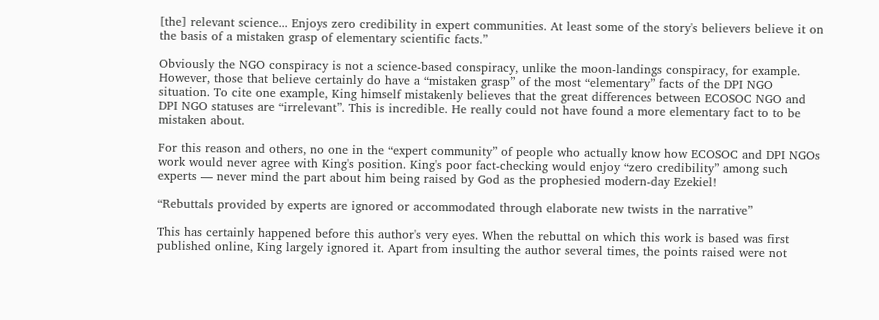[the] relevant science... Enjoys zero credibility in expert communities. At least some of the story's believers believe it on the basis of a mistaken grasp of elementary scientific facts.”

Obviously the NGO conspiracy is not a science-based conspiracy, unlike the moon-landings conspiracy, for example. However, those that believe certainly do have a “mistaken grasp” of the most “elementary” facts of the DPI NGO situation. To cite one example, King himself mistakenly believes that the great differences between ECOSOC NGO and DPI NGO statuses are “irrelevant”. This is incredible. He really could not have found a more elementary fact to to be mistaken about.

For this reason and others, no one in the “expert community” of people who actually know how ECOSOC and DPI NGOs work would never agree with King's position. King's poor fact-checking would enjoy “zero credibility” among such experts — never mind the part about him being raised by God as the prophesied modern-day Ezekiel!

“Rebuttals provided by experts are ignored or accommodated through elaborate new twists in the narrative”

This has certainly happened before this author's very eyes. When the rebuttal on which this work is based was first published online, King largely ignored it. Apart from insulting the author several times, the points raised were not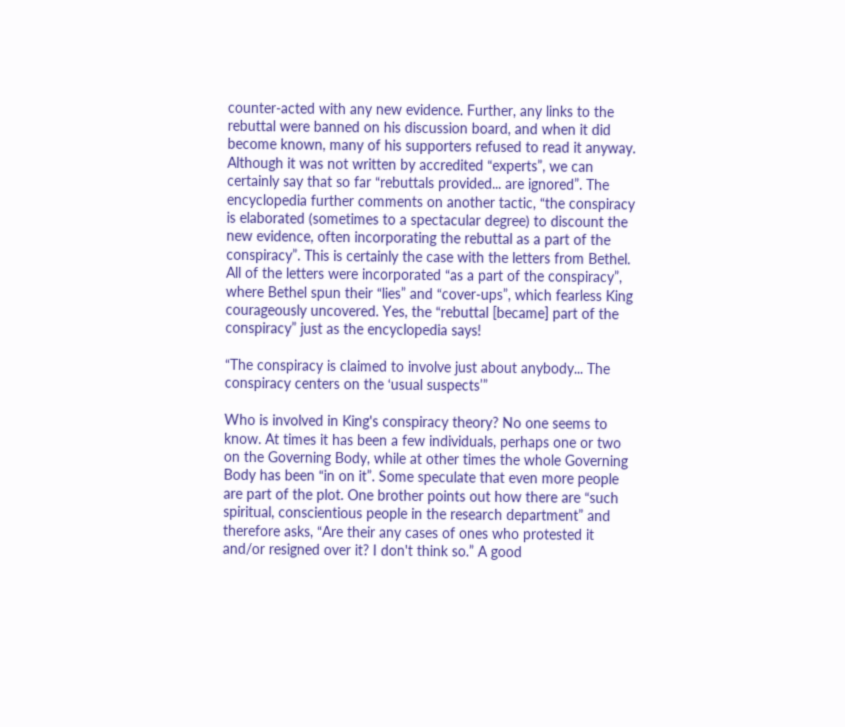counter-acted with any new evidence. Further, any links to the rebuttal were banned on his discussion board, and when it did become known, many of his supporters refused to read it anyway. Although it was not written by accredited “experts”, we can certainly say that so far “rebuttals provided... are ignored”. The encyclopedia further comments on another tactic, “the conspiracy is elaborated (sometimes to a spectacular degree) to discount the new evidence, often incorporating the rebuttal as a part of the conspiracy”. This is certainly the case with the letters from Bethel. All of the letters were incorporated “as a part of the conspiracy”, where Bethel spun their “lies” and “cover-ups”, which fearless King courageously uncovered. Yes, the “rebuttal [became] part of the conspiracy” just as the encyclopedia says!

“The conspiracy is claimed to involve just about anybody... The conspiracy centers on the ‘usual suspects’”

Who is involved in King's conspiracy theory? No one seems to know. At times it has been a few individuals, perhaps one or two on the Governing Body, while at other times the whole Governing Body has been “in on it”. Some speculate that even more people are part of the plot. One brother points out how there are “such spiritual, conscientious people in the research department” and therefore asks, “Are their any cases of ones who protested it and/or resigned over it? I don't think so.” A good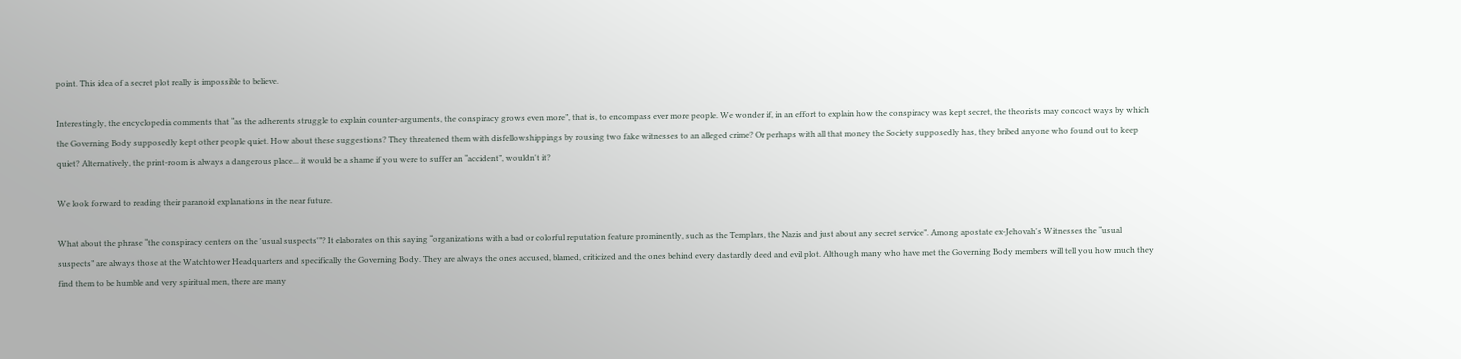point. This idea of a secret plot really is impossible to believe.

Interestingly, the encyclopedia comments that “as the adherents struggle to explain counter-arguments, the conspiracy grows even more”, that is, to encompass ever more people. We wonder if, in an effort to explain how the conspiracy was kept secret, the theorists may concoct ways by which the Governing Body supposedly kept other people quiet. How about these suggestions? They threatened them with disfellowshippings by rousing two fake witnesses to an alleged crime? Or perhaps with all that money the Society supposedly has, they bribed anyone who found out to keep quiet? Alternatively, the print-room is always a dangerous place... it would be a shame if you were to suffer an “accident”, wouldn't it?

We look forward to reading their paranoid explanations in the near future.

What about the phrase “the conspiracy centers on the 'usual suspects'”? It elaborates on this saying “organizations with a bad or colorful reputation feature prominently, such as the Templars, the Nazis and just about any secret service”. Among apostate ex-Jehovah's Witnesses the “usual suspects” are always those at the Watchtower Headquarters and specifically the Governing Body. They are always the ones accused, blamed, criticized and the ones behind every dastardly deed and evil plot. Although many who have met the Governing Body members will tell you how much they find them to be humble and very spiritual men, there are many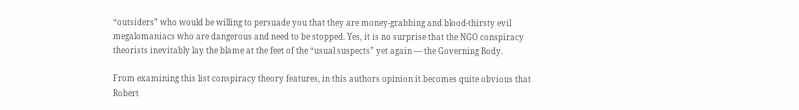“outsiders” who would be willing to persuade you that they are money-grabbing and blood-thirsty evil megalomaniacs who are dangerous and need to be stopped. Yes, it is no surprise that the NGO conspiracy theorists inevitably lay the blame at the feet of the “usual suspects” yet again — the Governing Body.

From examining this list conspiracy theory features, in this authors opinion it becomes quite obvious that Robert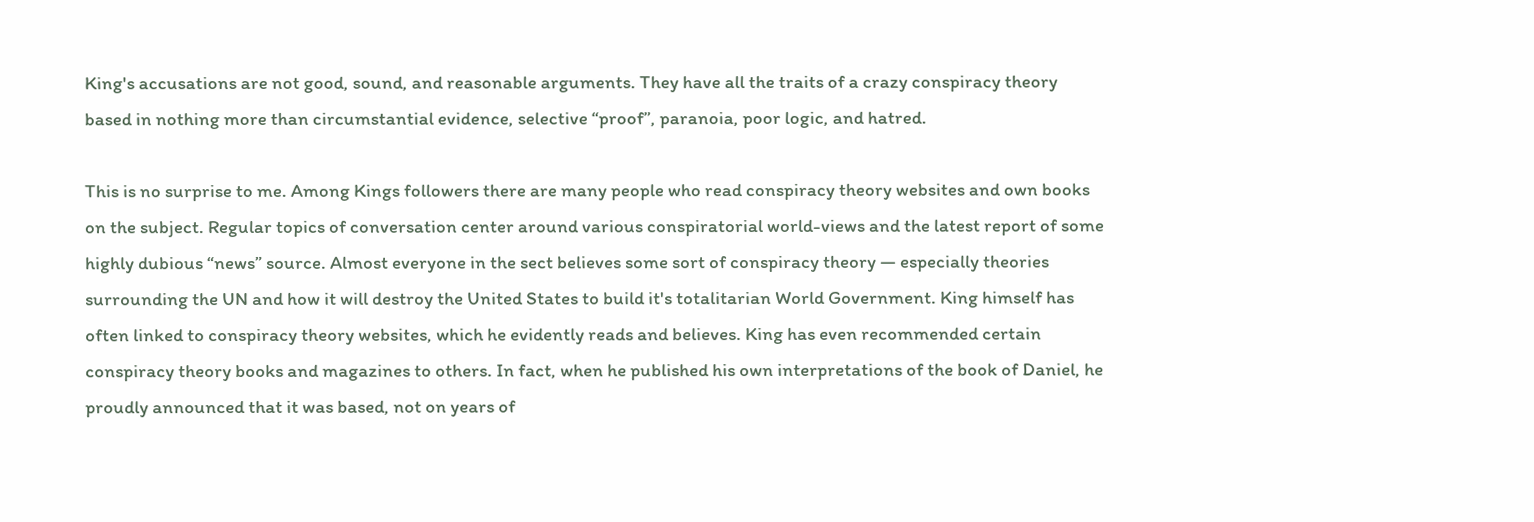King's accusations are not good, sound, and reasonable arguments. They have all the traits of a crazy conspiracy theory based in nothing more than circumstantial evidence, selective “proof”, paranoia, poor logic, and hatred.

This is no surprise to me. Among Kings followers there are many people who read conspiracy theory websites and own books on the subject. Regular topics of conversation center around various conspiratorial world-views and the latest report of some highly dubious “news” source. Almost everyone in the sect believes some sort of conspiracy theory — especially theories surrounding the UN and how it will destroy the United States to build it's totalitarian World Government. King himself has often linked to conspiracy theory websites, which he evidently reads and believes. King has even recommended certain conspiracy theory books and magazines to others. In fact, when he published his own interpretations of the book of Daniel, he proudly announced that it was based, not on years of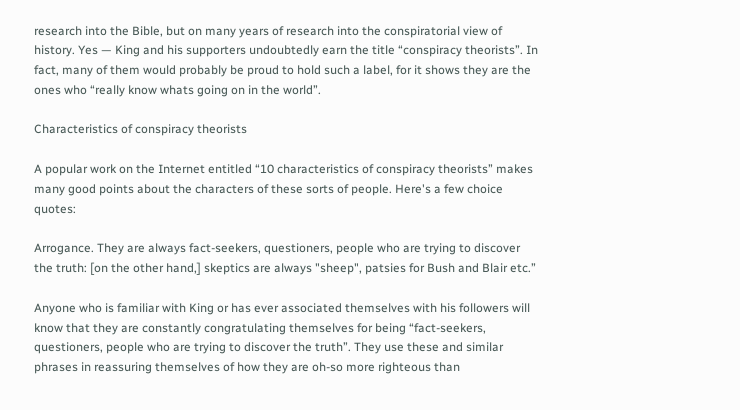research into the Bible, but on many years of research into the conspiratorial view of history. Yes — King and his supporters undoubtedly earn the title “conspiracy theorists”. In fact, many of them would probably be proud to hold such a label, for it shows they are the ones who “really know whats going on in the world”.

Characteristics of conspiracy theorists

A popular work on the Internet entitled “10 characteristics of conspiracy theorists” makes many good points about the characters of these sorts of people. Here's a few choice quotes:

Arrogance. They are always fact-seekers, questioners, people who are trying to discover the truth: [on the other hand,] skeptics are always "sheep", patsies for Bush and Blair etc.”

Anyone who is familiar with King or has ever associated themselves with his followers will know that they are constantly congratulating themselves for being “fact-seekers, questioners, people who are trying to discover the truth”. They use these and similar phrases in reassuring themselves of how they are oh-so more righteous than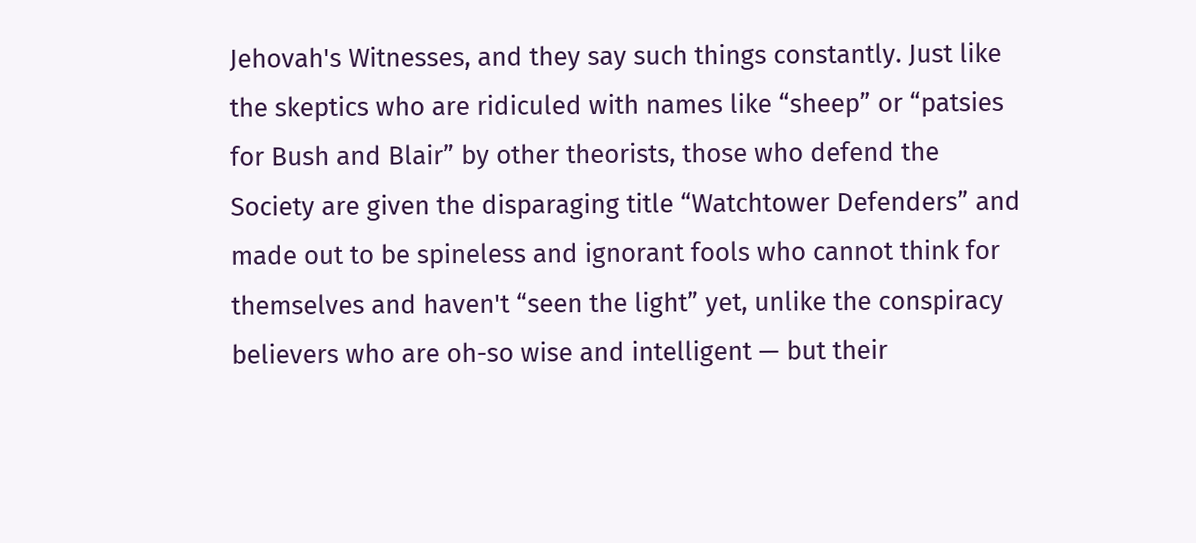Jehovah's Witnesses, and they say such things constantly. Just like the skeptics who are ridiculed with names like “sheep” or “patsies for Bush and Blair” by other theorists, those who defend the Society are given the disparaging title “Watchtower Defenders” and made out to be spineless and ignorant fools who cannot think for themselves and haven't “seen the light” yet, unlike the conspiracy believers who are oh-so wise and intelligent — but their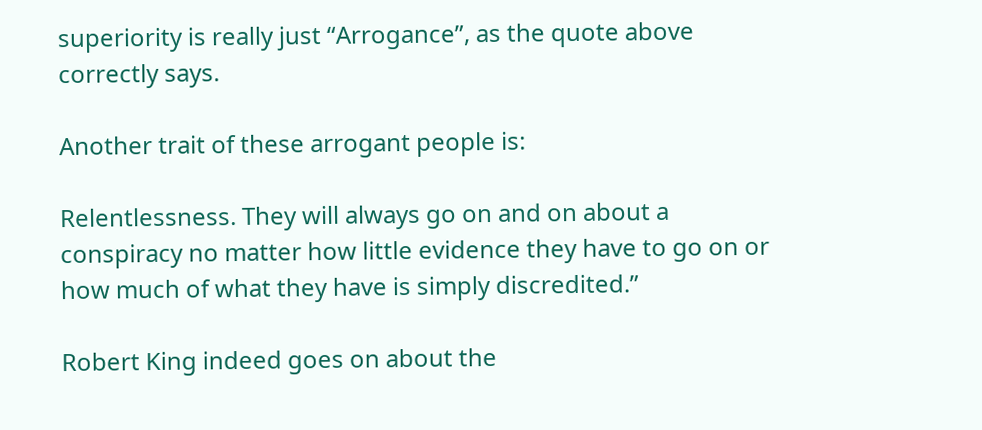superiority is really just “Arrogance”, as the quote above correctly says.

Another trait of these arrogant people is:

Relentlessness. They will always go on and on about a conspiracy no matter how little evidence they have to go on or how much of what they have is simply discredited.”

Robert King indeed goes on about the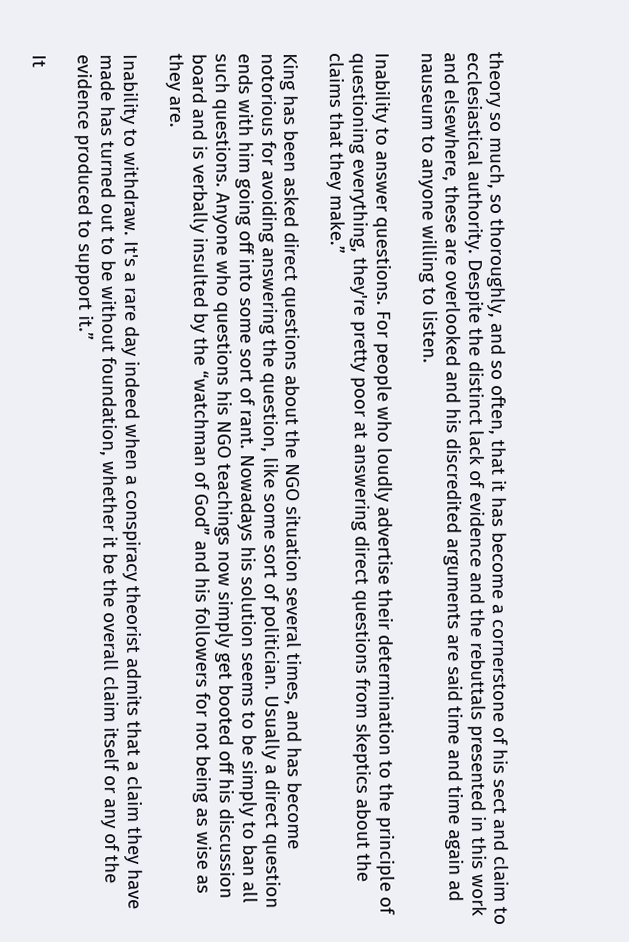theory so much, so thoroughly, and so often, that it has become a cornerstone of his sect and claim to ecclesiastical authority. Despite the distinct lack of evidence and the rebuttals presented in this work and elsewhere, these are overlooked and his discredited arguments are said time and time again ad nauseum to anyone willing to listen.

Inability to answer questions. For people who loudly advertise their determination to the principle of questioning everything, they're pretty poor at answering direct questions from skeptics about the claims that they make.”

King has been asked direct questions about the NGO situation several times, and has become notorious for avoiding answering the question, like some sort of politician. Usually a direct question ends with him going off into some sort of rant. Nowadays his solution seems to be simply to ban all such questions. Anyone who questions his NGO teachings now simply get booted off his discussion board and is verbally insulted by the “watchman of God” and his followers for not being as wise as they are.

Inability to withdraw. It's a rare day indeed when a conspiracy theorist admits that a claim they have made has turned out to be without foundation, whether it be the overall claim itself or any of the evidence produced to support it.”

It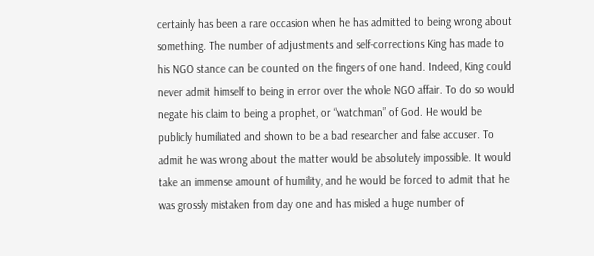certainly has been a rare occasion when he has admitted to being wrong about something. The number of adjustments and self-corrections King has made to his NGO stance can be counted on the fingers of one hand. Indeed, King could never admit himself to being in error over the whole NGO affair. To do so would negate his claim to being a prophet, or “watchman” of God. He would be publicly humiliated and shown to be a bad researcher and false accuser. To admit he was wrong about the matter would be absolutely impossible. It would take an immense amount of humility, and he would be forced to admit that he was grossly mistaken from day one and has misled a huge number of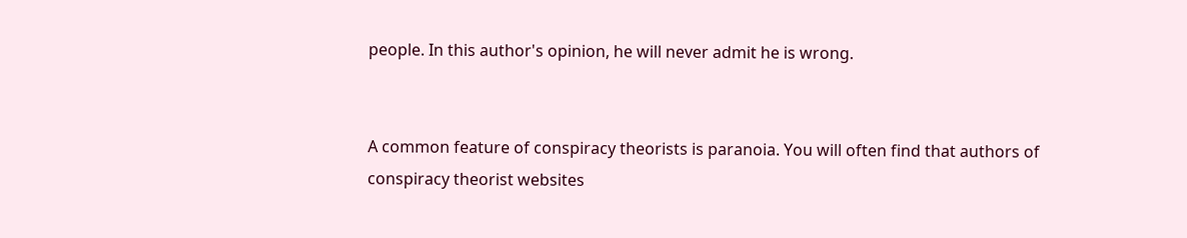people. In this author's opinion, he will never admit he is wrong.


A common feature of conspiracy theorists is paranoia. You will often find that authors of conspiracy theorist websites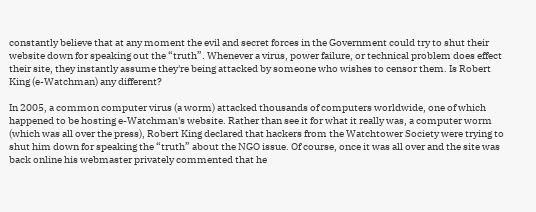constantly believe that at any moment the evil and secret forces in the Government could try to shut their website down for speaking out the “truth”. Whenever a virus, power failure, or technical problem does effect their site, they instantly assume they're being attacked by someone who wishes to censor them. Is Robert King (e-Watchman) any different?

In 2005, a common computer virus (a worm) attacked thousands of computers worldwide, one of which happened to be hosting e-Watchman's website. Rather than see it for what it really was, a computer worm (which was all over the press), Robert King declared that hackers from the Watchtower Society were trying to shut him down for speaking the “truth” about the NGO issue. Of course, once it was all over and the site was back online his webmaster privately commented that he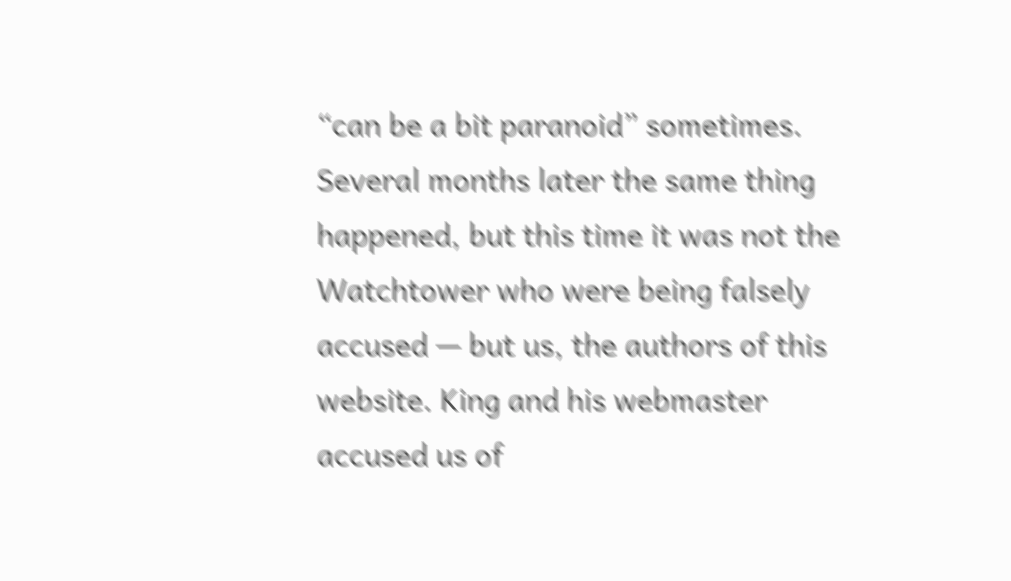“can be a bit paranoid” sometimes. Several months later the same thing happened, but this time it was not the Watchtower who were being falsely accused — but us, the authors of this website. King and his webmaster accused us of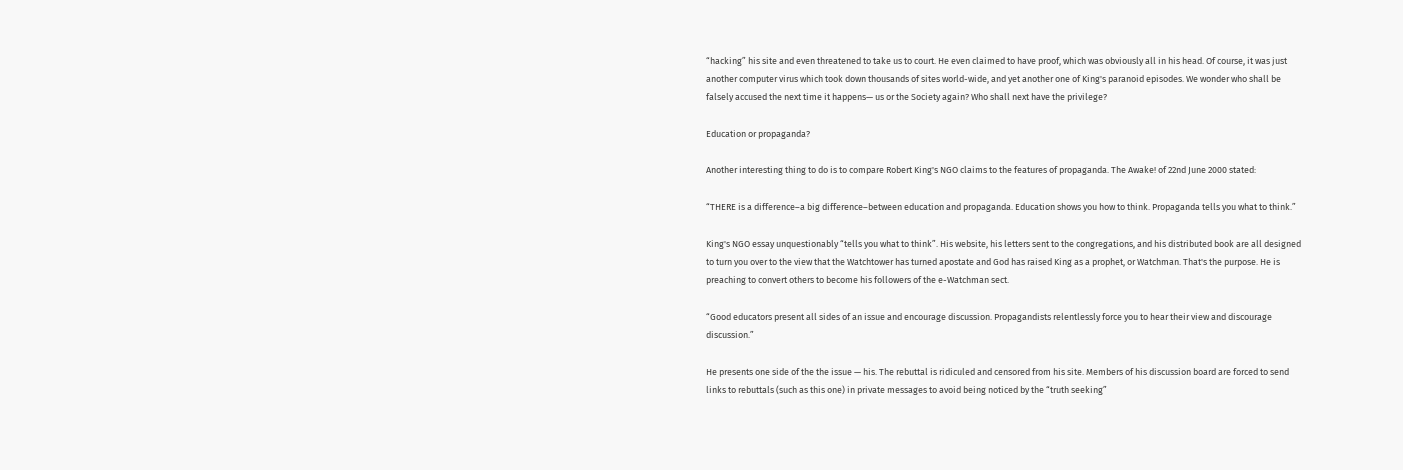“hacking” his site and even threatened to take us to court. He even claimed to have proof, which was obviously all in his head. Of course, it was just another computer virus which took down thousands of sites world-wide, and yet another one of King's paranoid episodes. We wonder who shall be falsely accused the next time it happens— us or the Society again? Who shall next have the privilege?

Education or propaganda?

Another interesting thing to do is to compare Robert King's NGO claims to the features of propaganda. The Awake! of 22nd June 2000 stated:

“THERE is a difference–a big difference–between education and propaganda. Education shows you how to think. Propaganda tells you what to think.”

King's NGO essay unquestionably “tells you what to think”. His website, his letters sent to the congregations, and his distributed book are all designed to turn you over to the view that the Watchtower has turned apostate and God has raised King as a prophet, or Watchman. That's the purpose. He is preaching to convert others to become his followers of the e-Watchman sect.

“Good educators present all sides of an issue and encourage discussion. Propagandists relentlessly force you to hear their view and discourage discussion.”

He presents one side of the the issue — his. The rebuttal is ridiculed and censored from his site. Members of his discussion board are forced to send links to rebuttals (such as this one) in private messages to avoid being noticed by the “truth seeking”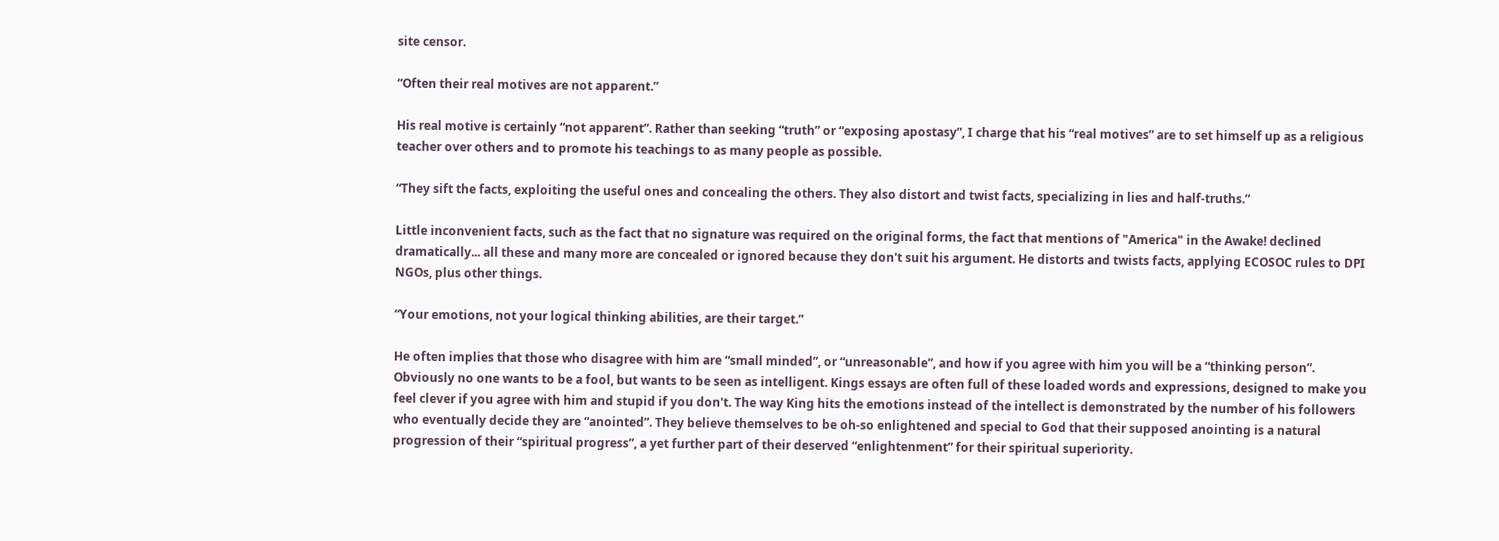site censor.

“Often their real motives are not apparent.”

His real motive is certainly “not apparent”. Rather than seeking “truth” or “exposing apostasy”, I charge that his “real motives” are to set himself up as a religious teacher over others and to promote his teachings to as many people as possible.

“They sift the facts, exploiting the useful ones and concealing the others. They also distort and twist facts, specializing in lies and half-truths.”

Little inconvenient facts, such as the fact that no signature was required on the original forms, the fact that mentions of "America" in the Awake! declined dramatically... all these and many more are concealed or ignored because they don't suit his argument. He distorts and twists facts, applying ECOSOC rules to DPI NGOs, plus other things.

“Your emotions, not your logical thinking abilities, are their target.”

He often implies that those who disagree with him are “small minded”, or “unreasonable”, and how if you agree with him you will be a “thinking person”. Obviously no one wants to be a fool, but wants to be seen as intelligent. Kings essays are often full of these loaded words and expressions, designed to make you feel clever if you agree with him and stupid if you don't. The way King hits the emotions instead of the intellect is demonstrated by the number of his followers who eventually decide they are “anointed”. They believe themselves to be oh-so enlightened and special to God that their supposed anointing is a natural progression of their “spiritual progress”, a yet further part of their deserved “enlightenment” for their spiritual superiority.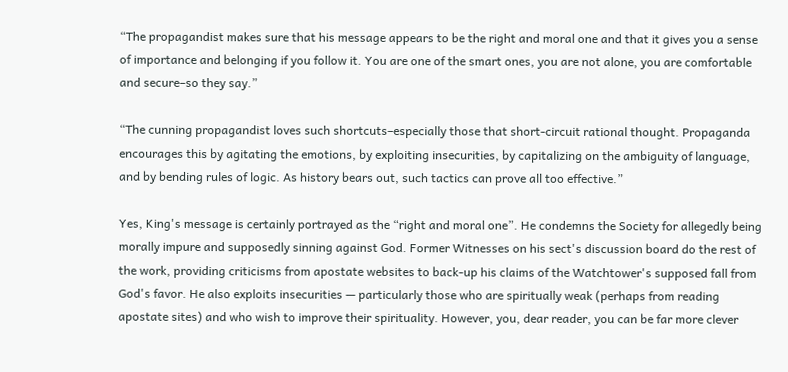“The propagandist makes sure that his message appears to be the right and moral one and that it gives you a sense of importance and belonging if you follow it. You are one of the smart ones, you are not alone, you are comfortable and secure–so they say.”

“The cunning propagandist loves such shortcuts–especially those that short-circuit rational thought. Propaganda encourages this by agitating the emotions, by exploiting insecurities, by capitalizing on the ambiguity of language, and by bending rules of logic. As history bears out, such tactics can prove all too effective.”

Yes, King's message is certainly portrayed as the “right and moral one”. He condemns the Society for allegedly being morally impure and supposedly sinning against God. Former Witnesses on his sect's discussion board do the rest of the work, providing criticisms from apostate websites to back-up his claims of the Watchtower's supposed fall from God's favor. He also exploits insecurities — particularly those who are spiritually weak (perhaps from reading apostate sites) and who wish to improve their spirituality. However, you, dear reader, you can be far more clever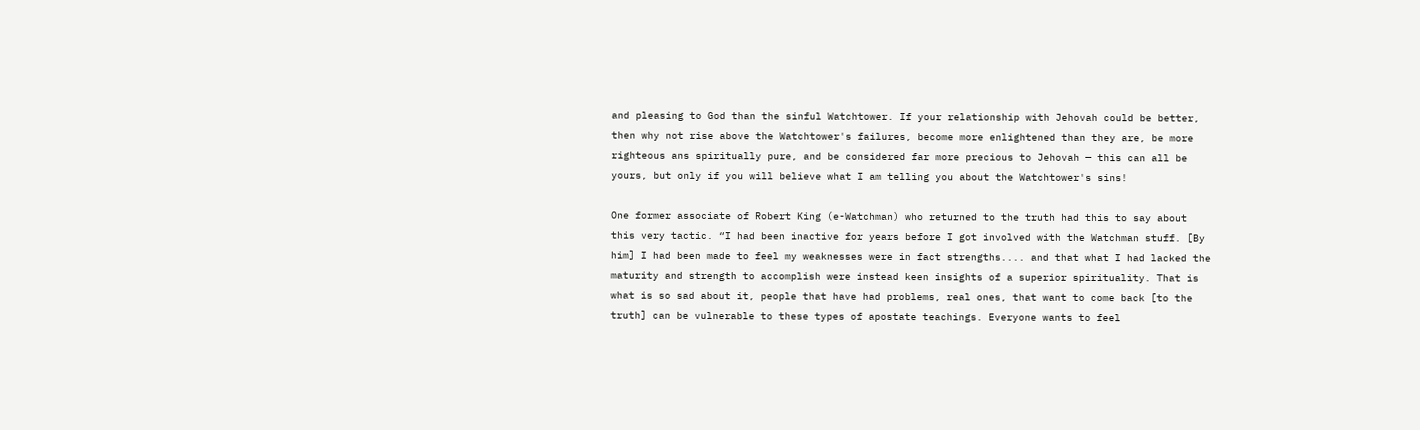and pleasing to God than the sinful Watchtower. If your relationship with Jehovah could be better, then why not rise above the Watchtower's failures, become more enlightened than they are, be more righteous ans spiritually pure, and be considered far more precious to Jehovah — this can all be yours, but only if you will believe what I am telling you about the Watchtower's sins!

One former associate of Robert King (e-Watchman) who returned to the truth had this to say about this very tactic. “I had been inactive for years before I got involved with the Watchman stuff. [By him] I had been made to feel my weaknesses were in fact strengths.... and that what I had lacked the maturity and strength to accomplish were instead keen insights of a superior spirituality. That is what is so sad about it, people that have had problems, real ones, that want to come back [to the truth] can be vulnerable to these types of apostate teachings. Everyone wants to feel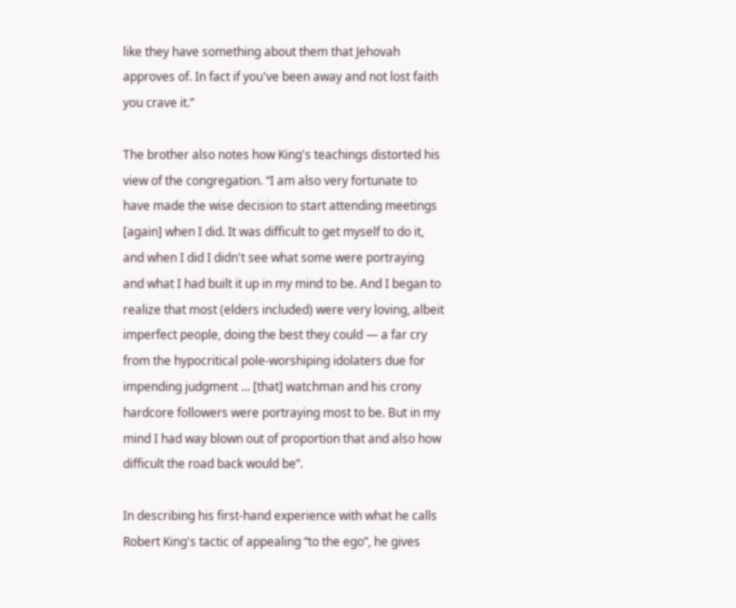like they have something about them that Jehovah approves of. In fact if you've been away and not lost faith you crave it.”

The brother also notes how King's teachings distorted his view of the congregation. “I am also very fortunate to have made the wise decision to start attending meetings [again] when I did. It was difficult to get myself to do it, and when I did I didn't see what some were portraying and what I had built it up in my mind to be. And I began to realize that most (elders included) were very loving, albeit imperfect people, doing the best they could — a far cry from the hypocritical pole-worshiping idolaters due for impending judgment ... [that] watchman and his crony hardcore followers were portraying most to be. But in my mind I had way blown out of proportion that and also how difficult the road back would be”.

In describing his first-hand experience with what he calls Robert King's tactic of appealing “to the ego”, he gives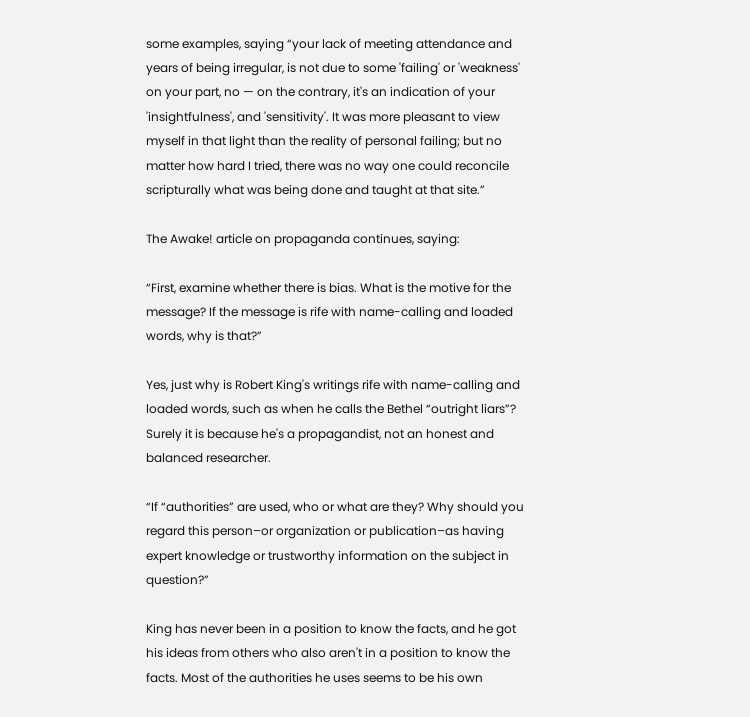some examples, saying “your lack of meeting attendance and years of being irregular, is not due to some 'failing' or 'weakness' on your part, no — on the contrary, it's an indication of your 'insightfulness', and 'sensitivity'. It was more pleasant to view myself in that light than the reality of personal failing; but no matter how hard I tried, there was no way one could reconcile scripturally what was being done and taught at that site.”

The Awake! article on propaganda continues, saying:

“First, examine whether there is bias. What is the motive for the message? If the message is rife with name-calling and loaded words, why is that?”

Yes, just why is Robert King's writings rife with name-calling and loaded words, such as when he calls the Bethel “outright liars”? Surely it is because he's a propagandist, not an honest and balanced researcher.

“If “authorities” are used, who or what are they? Why should you regard this person–or organization or publication–as having expert knowledge or trustworthy information on the subject in question?”

King has never been in a position to know the facts, and he got his ideas from others who also aren't in a position to know the facts. Most of the authorities he uses seems to be his own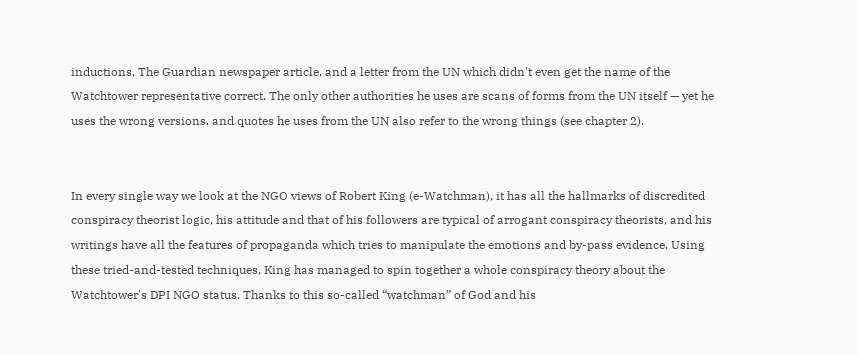inductions, The Guardian newspaper article, and a letter from the UN which didn't even get the name of the Watchtower representative correct. The only other authorities he uses are scans of forms from the UN itself — yet he uses the wrong versions, and quotes he uses from the UN also refer to the wrong things (see chapter 2).


In every single way we look at the NGO views of Robert King (e-Watchman), it has all the hallmarks of discredited conspiracy theorist logic, his attitude and that of his followers are typical of arrogant conspiracy theorists, and his writings have all the features of propaganda which tries to manipulate the emotions and by-pass evidence. Using these tried-and-tested techniques, King has managed to spin together a whole conspiracy theory about the Watchtower's DPI NGO status. Thanks to this so-called “watchman” of God and his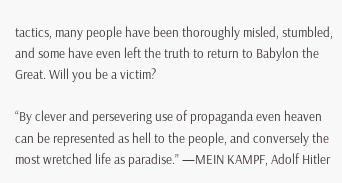tactics, many people have been thoroughly misled, stumbled, and some have even left the truth to return to Babylon the Great. Will you be a victim?

“By clever and persevering use of propaganda even heaven can be represented as hell to the people, and conversely the most wretched life as paradise.” —MEIN KAMPF, Adolf Hitler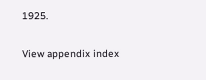1925.

View appendix index